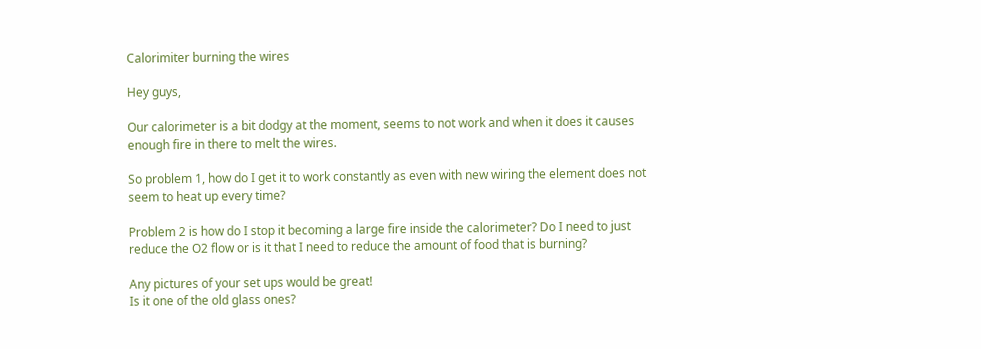Calorimiter burning the wires

Hey guys,

Our calorimeter is a bit dodgy at the moment, seems to not work and when it does it causes enough fire in there to melt the wires.

So problem 1, how do I get it to work constantly as even with new wiring the element does not seem to heat up every time?

Problem 2 is how do I stop it becoming a large fire inside the calorimeter? Do I need to just reduce the O2 flow or is it that I need to reduce the amount of food that is burning?

Any pictures of your set ups would be great!
Is it one of the old glass ones?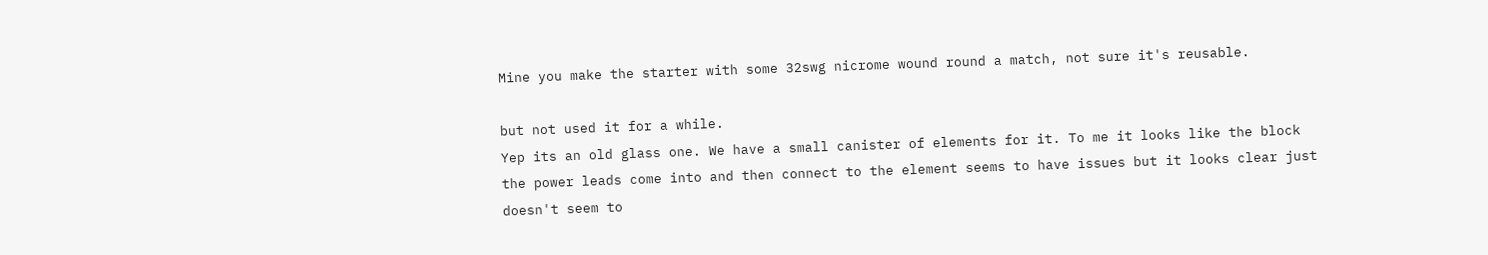Mine you make the starter with some 32swg nicrome wound round a match, not sure it's reusable.

but not used it for a while.
Yep its an old glass one. We have a small canister of elements for it. To me it looks like the block the power leads come into and then connect to the element seems to have issues but it looks clear just doesn't seem to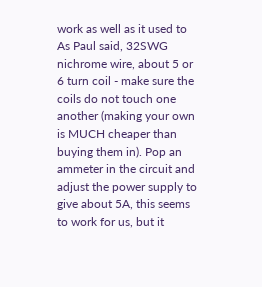work as well as it used to
As Paul said, 32SWG nichrome wire, about 5 or 6 turn coil - make sure the coils do not touch one another (making your own is MUCH cheaper than buying them in). Pop an ammeter in the circuit and adjust the power supply to give about 5A, this seems to work for us, but it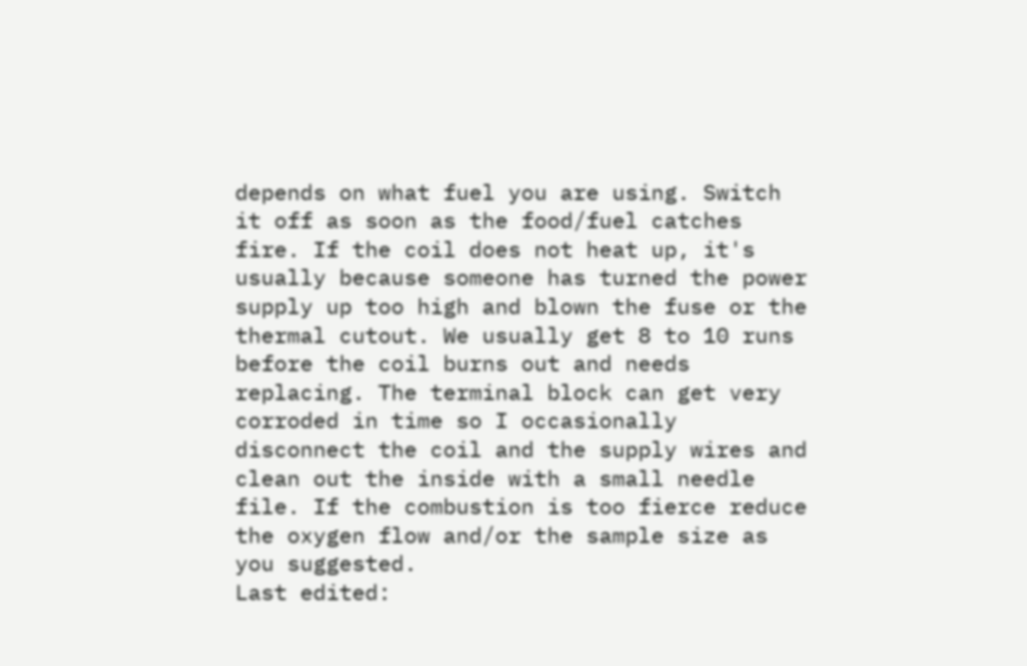depends on what fuel you are using. Switch it off as soon as the food/fuel catches fire. If the coil does not heat up, it's usually because someone has turned the power supply up too high and blown the fuse or the thermal cutout. We usually get 8 to 10 runs before the coil burns out and needs replacing. The terminal block can get very corroded in time so I occasionally disconnect the coil and the supply wires and clean out the inside with a small needle file. If the combustion is too fierce reduce the oxygen flow and/or the sample size as you suggested.
Last edited: